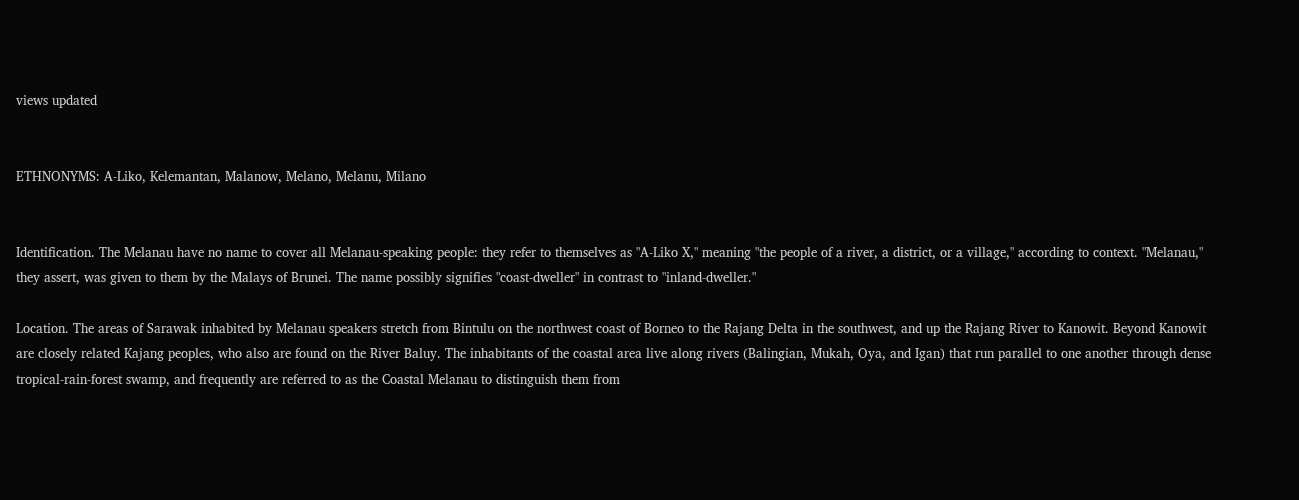views updated


ETHNONYMS: A-Liko, Kelemantan, Malanow, Melano, Melanu, Milano


Identification. The Melanau have no name to cover all Melanau-speaking people: they refer to themselves as "A-Liko X," meaning "the people of a river, a district, or a village," according to context. "Melanau," they assert, was given to them by the Malays of Brunei. The name possibly signifies "coast-dweller" in contrast to "inland-dweller."

Location. The areas of Sarawak inhabited by Melanau speakers stretch from Bintulu on the northwest coast of Borneo to the Rajang Delta in the southwest, and up the Rajang River to Kanowit. Beyond Kanowit are closely related Kajang peoples, who also are found on the River Baluy. The inhabitants of the coastal area live along rivers (Balingian, Mukah, Oya, and Igan) that run parallel to one another through dense tropical-rain-forest swamp, and frequently are referred to as the Coastal Melanau to distinguish them from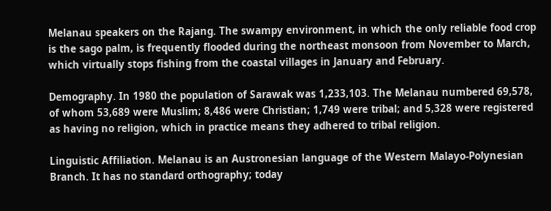Melanau speakers on the Rajang. The swampy environment, in which the only reliable food crop is the sago palm, is frequently flooded during the northeast monsoon from November to March, which virtually stops fishing from the coastal villages in January and February.

Demography. In 1980 the population of Sarawak was 1,233,103. The Melanau numbered 69,578, of whom 53,689 were Muslim; 8,486 were Christian; 1,749 were tribal; and 5,328 were registered as having no religion, which in practice means they adhered to tribal religion.

Linguistic Affiliation. Melanau is an Austronesian language of the Western Malayo-Polynesian Branch. It has no standard orthography; today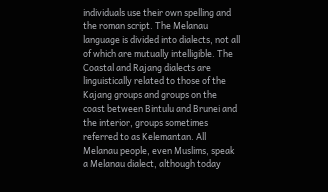individuals use their own spelling and the roman script. The Melanau language is divided into dialects, not all of which are mutually intelligible. The Coastal and Rajang dialects are linguistically related to those of the Kajang groups and groups on the coast between Bintulu and Brunei and the interior, groups sometimes referred to as Kelemantan. All Melanau people, even Muslims, speak a Melanau dialect, although today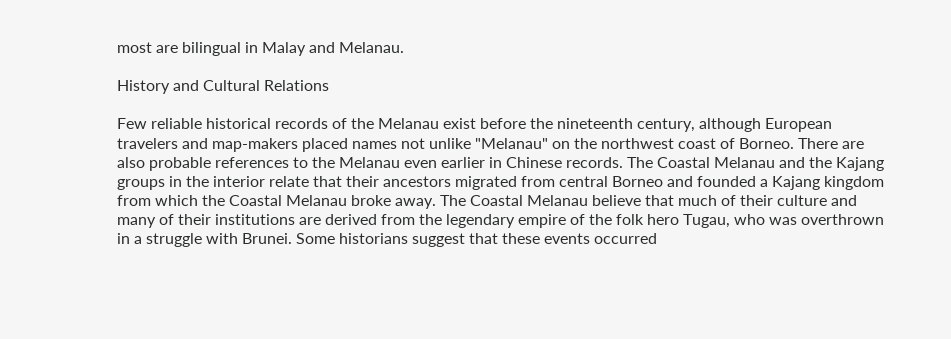most are bilingual in Malay and Melanau.

History and Cultural Relations

Few reliable historical records of the Melanau exist before the nineteenth century, although European travelers and map-makers placed names not unlike "Melanau" on the northwest coast of Borneo. There are also probable references to the Melanau even earlier in Chinese records. The Coastal Melanau and the Kajang groups in the interior relate that their ancestors migrated from central Borneo and founded a Kajang kingdom from which the Coastal Melanau broke away. The Coastal Melanau believe that much of their culture and many of their institutions are derived from the legendary empire of the folk hero Tugau, who was overthrown in a struggle with Brunei. Some historians suggest that these events occurred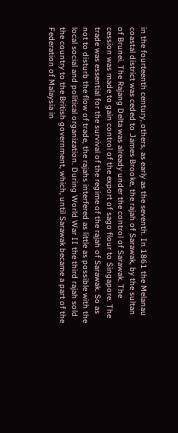in the fourteenth century, others, as early as the seventh. In 1861 the Melanau coastal district was ceded to James Brooke, the rajah of Sarawak, by the sultan of Brunei. The Rajang Delta was already under the control of Sarawak. The cession was made to gain control of the export of sago flour to Singapore. The trade was essential for the survival of the regime of the rajah of Sarawak. So as not to disturb the flow of trade, the rajahs interfered as little as possible with the local social and political organization. During World War II the third rajah sold the country to the British government, which, until Sarawak became a part of the Federation of Malaysia in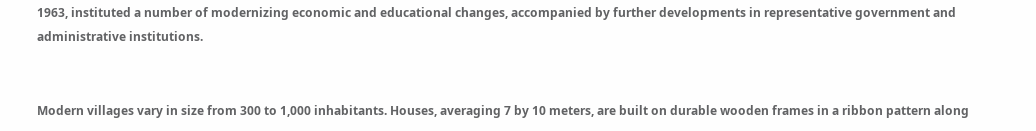1963, instituted a number of modernizing economic and educational changes, accompanied by further developments in representative government and administrative institutions.


Modern villages vary in size from 300 to 1,000 inhabitants. Houses, averaging 7 by 10 meters, are built on durable wooden frames in a ribbon pattern along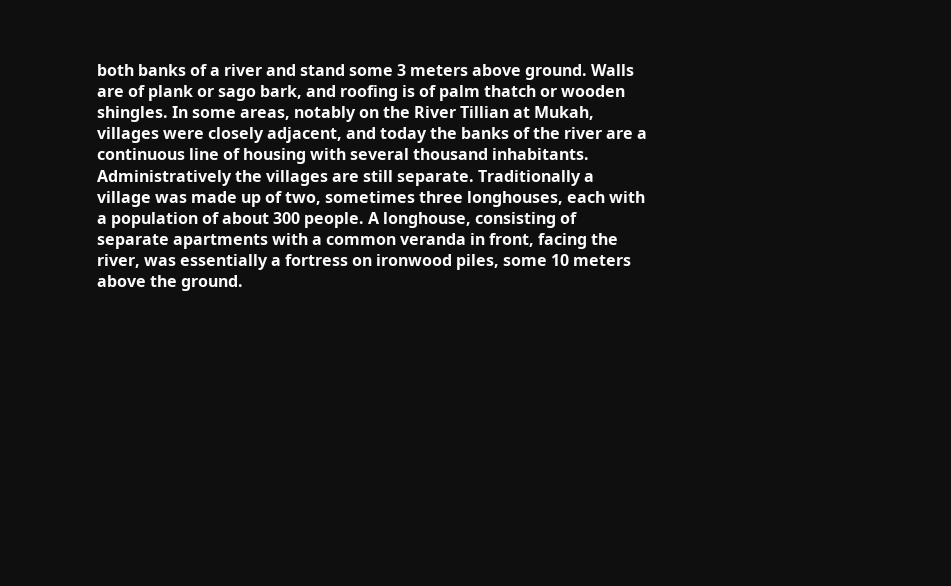both banks of a river and stand some 3 meters above ground. Walls are of plank or sago bark, and roofing is of palm thatch or wooden shingles. In some areas, notably on the River Tillian at Mukah, villages were closely adjacent, and today the banks of the river are a continuous line of housing with several thousand inhabitants. Administratively the villages are still separate. Traditionally a village was made up of two, sometimes three longhouses, each with a population of about 300 people. A longhouse, consisting of separate apartments with a common veranda in front, facing the river, was essentially a fortress on ironwood piles, some 10 meters above the ground.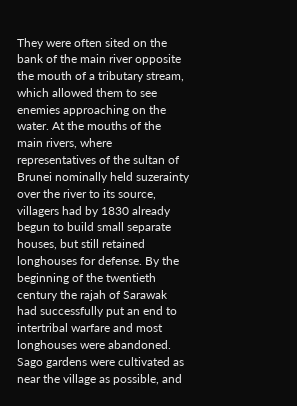They were often sited on the bank of the main river opposite the mouth of a tributary stream, which allowed them to see enemies approaching on the water. At the mouths of the main rivers, where representatives of the sultan of Brunei nominally held suzerainty over the river to its source, villagers had by 1830 already begun to build small separate houses, but still retained longhouses for defense. By the beginning of the twentieth century the rajah of Sarawak had successfully put an end to intertribal warfare and most longhouses were abandoned. Sago gardens were cultivated as near the village as possible, and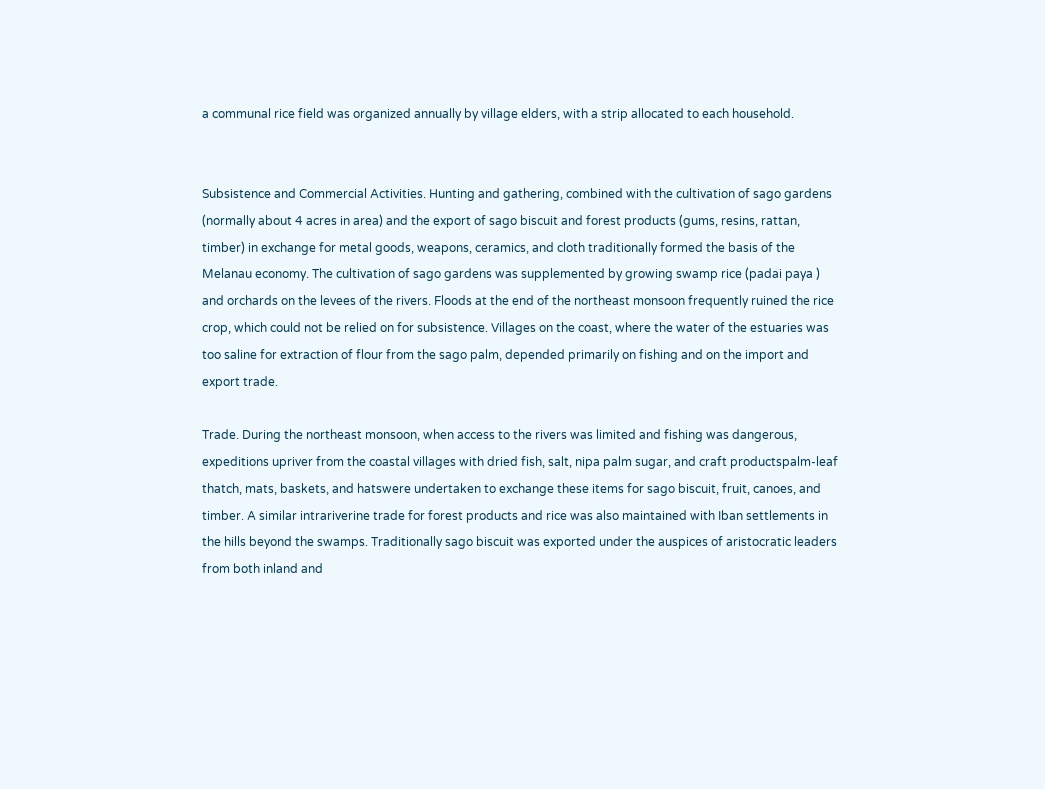a communal rice field was organized annually by village elders, with a strip allocated to each household.


Subsistence and Commercial Activities. Hunting and gathering, combined with the cultivation of sago gardens (normally about 4 acres in area) and the export of sago biscuit and forest products (gums, resins, rattan, timber) in exchange for metal goods, weapons, ceramics, and cloth traditionally formed the basis of the Melanau economy. The cultivation of sago gardens was supplemented by growing swamp rice (padai paya ) and orchards on the levees of the rivers. Floods at the end of the northeast monsoon frequently ruined the rice crop, which could not be relied on for subsistence. Villages on the coast, where the water of the estuaries was too saline for extraction of flour from the sago palm, depended primarily on fishing and on the import and export trade.

Trade. During the northeast monsoon, when access to the rivers was limited and fishing was dangerous, expeditions upriver from the coastal villages with dried fish, salt, nipa palm sugar, and craft productspalm-leaf thatch, mats, baskets, and hatswere undertaken to exchange these items for sago biscuit, fruit, canoes, and timber. A similar intrariverine trade for forest products and rice was also maintained with Iban settlements in the hills beyond the swamps. Traditionally sago biscuit was exported under the auspices of aristocratic leaders from both inland and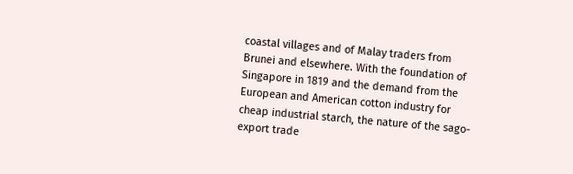coastal villages and of Malay traders from Brunei and elsewhere. With the foundation of Singapore in 1819 and the demand from the European and American cotton industry for cheap industrial starch, the nature of the sago-export trade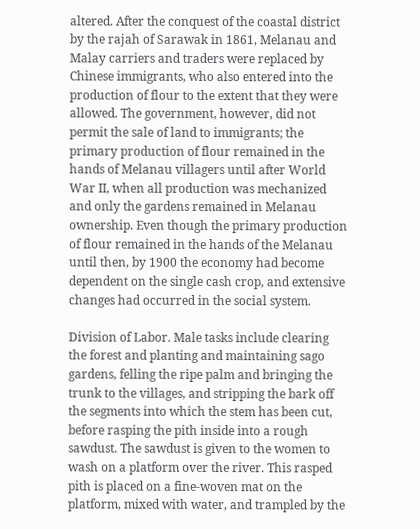altered. After the conquest of the coastal district by the rajah of Sarawak in 1861, Melanau and Malay carriers and traders were replaced by Chinese immigrants, who also entered into the production of flour to the extent that they were allowed. The government, however, did not permit the sale of land to immigrants; the primary production of flour remained in the hands of Melanau villagers until after World War II, when all production was mechanized and only the gardens remained in Melanau ownership. Even though the primary production of flour remained in the hands of the Melanau until then, by 1900 the economy had become dependent on the single cash crop, and extensive changes had occurred in the social system.

Division of Labor. Male tasks include clearing the forest and planting and maintaining sago gardens, felling the ripe palm and bringing the trunk to the villages, and stripping the bark off the segments into which the stem has been cut, before rasping the pith inside into a rough sawdust. The sawdust is given to the women to wash on a platform over the river. This rasped pith is placed on a fine-woven mat on the platform, mixed with water, and trampled by the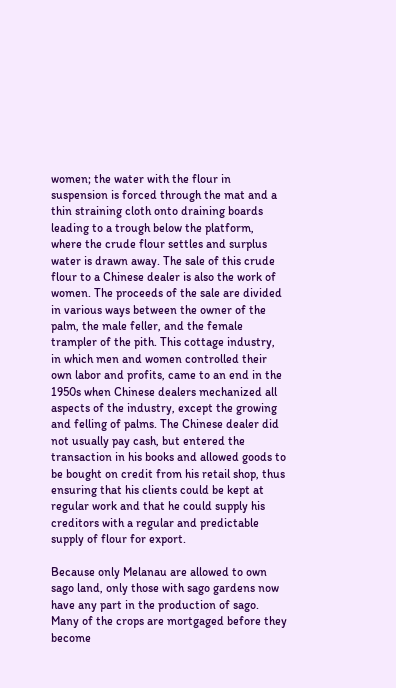women; the water with the flour in suspension is forced through the mat and a thin straining cloth onto draining boards leading to a trough below the platform, where the crude flour settles and surplus water is drawn away. The sale of this crude flour to a Chinese dealer is also the work of women. The proceeds of the sale are divided in various ways between the owner of the palm, the male feller, and the female trampler of the pith. This cottage industry, in which men and women controlled their own labor and profits, came to an end in the 1950s when Chinese dealers mechanized all aspects of the industry, except the growing and felling of palms. The Chinese dealer did not usually pay cash, but entered the transaction in his books and allowed goods to be bought on credit from his retail shop, thus ensuring that his clients could be kept at regular work and that he could supply his creditors with a regular and predictable supply of flour for export.

Because only Melanau are allowed to own sago land, only those with sago gardens now have any part in the production of sago. Many of the crops are mortgaged before they become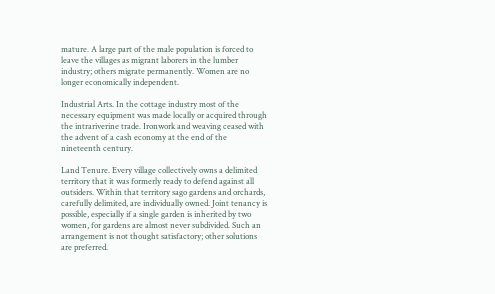mature. A large part of the male population is forced to leave the villages as migrant laborers in the lumber industry; others migrate permanently. Women are no longer economically independent.

Industrial Arts. In the cottage industry most of the necessary equipment was made locally or acquired through the intrariverine trade. Ironwork and weaving ceased with the advent of a cash economy at the end of the nineteenth century.

Land Tenure. Every village collectively owns a delimited territory that it was formerly ready to defend against all outsiders. Within that territory sago gardens and orchards, carefully delimited, are individually owned. Joint tenancy is possible, especially if a single garden is inherited by two women, for gardens are almost never subdivided. Such an arrangement is not thought satisfactory; other solutions are preferred.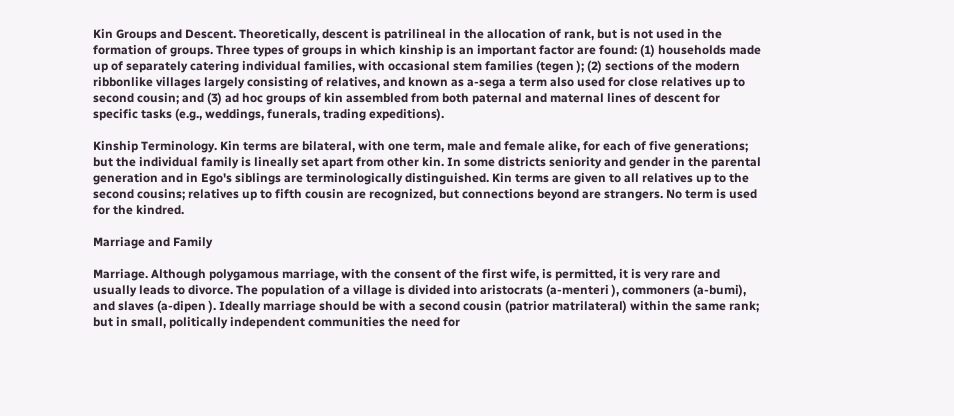Kin Groups and Descent. Theoretically, descent is patrilineal in the allocation of rank, but is not used in the formation of groups. Three types of groups in which kinship is an important factor are found: (1) households made up of separately catering individual families, with occasional stem families (tegen ); (2) sections of the modern ribbonlike villages largely consisting of relatives, and known as a-sega a term also used for close relatives up to second cousin; and (3) ad hoc groups of kin assembled from both paternal and maternal lines of descent for specific tasks (e.g., weddings, funerals, trading expeditions).

Kinship Terminology. Kin terms are bilateral, with one term, male and female alike, for each of five generations; but the individual family is lineally set apart from other kin. In some districts seniority and gender in the parental generation and in Ego's siblings are terminologically distinguished. Kin terms are given to all relatives up to the second cousins; relatives up to fifth cousin are recognized, but connections beyond are strangers. No term is used for the kindred.

Marriage and Family

Marriage. Although polygamous marriage, with the consent of the first wife, is permitted, it is very rare and usually leads to divorce. The population of a village is divided into aristocrats (a-menteri ), commoners (a-bumi), and slaves (a-dipen ). Ideally marriage should be with a second cousin (patrior matrilateral) within the same rank; but in small, politically independent communities the need for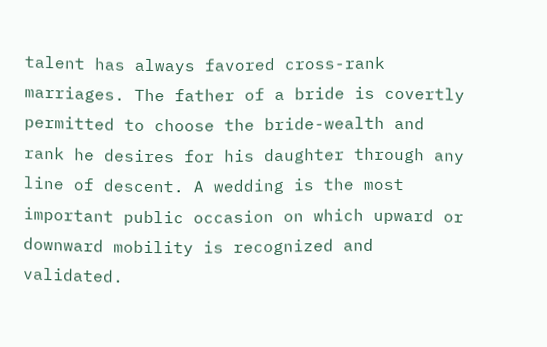talent has always favored cross-rank marriages. The father of a bride is covertly permitted to choose the bride-wealth and rank he desires for his daughter through any line of descent. A wedding is the most important public occasion on which upward or downward mobility is recognized and validated.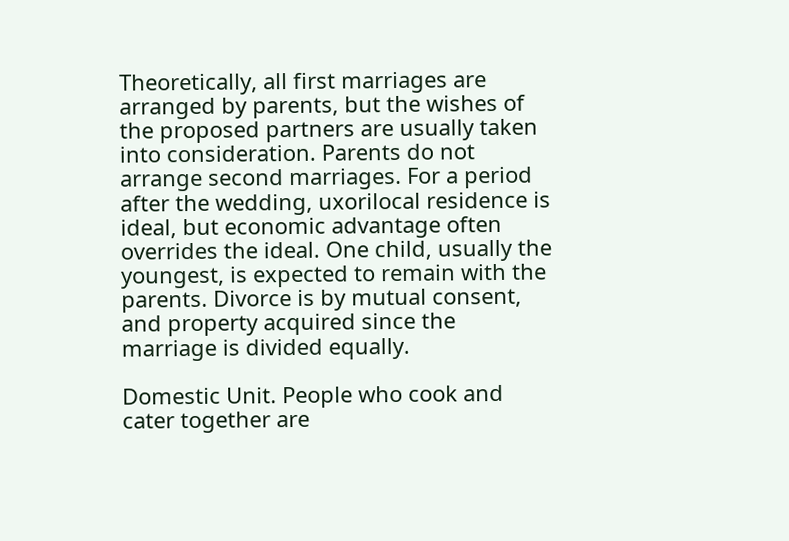Theoretically, all first marriages are arranged by parents, but the wishes of the proposed partners are usually taken into consideration. Parents do not arrange second marriages. For a period after the wedding, uxorilocal residence is ideal, but economic advantage often overrides the ideal. One child, usually the youngest, is expected to remain with the parents. Divorce is by mutual consent, and property acquired since the marriage is divided equally.

Domestic Unit. People who cook and cater together are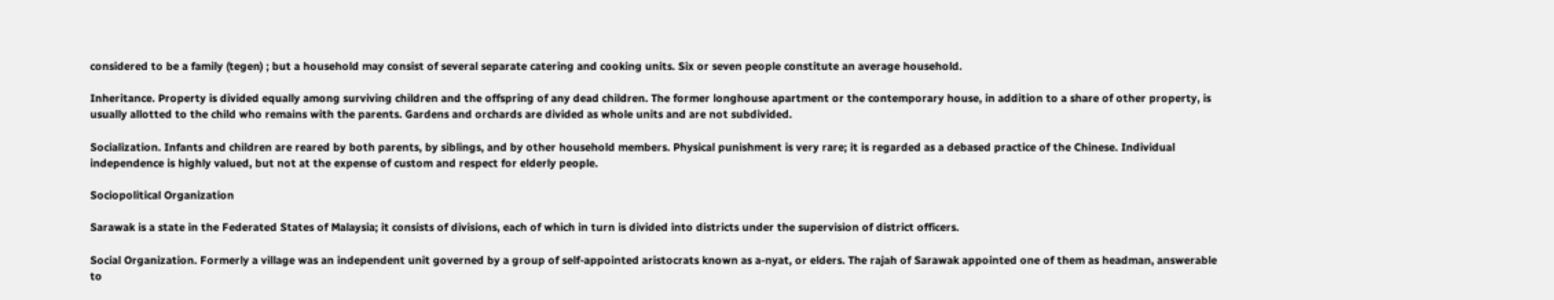considered to be a family (tegen) ; but a household may consist of several separate catering and cooking units. Six or seven people constitute an average household.

Inheritance. Property is divided equally among surviving children and the offspring of any dead children. The former longhouse apartment or the contemporary house, in addition to a share of other property, is usually allotted to the child who remains with the parents. Gardens and orchards are divided as whole units and are not subdivided.

Socialization. Infants and children are reared by both parents, by siblings, and by other household members. Physical punishment is very rare; it is regarded as a debased practice of the Chinese. Individual independence is highly valued, but not at the expense of custom and respect for elderly people.

Sociopolitical Organization

Sarawak is a state in the Federated States of Malaysia; it consists of divisions, each of which in turn is divided into districts under the supervision of district officers.

Social Organization. Formerly a village was an independent unit governed by a group of self-appointed aristocrats known as a-nyat, or elders. The rajah of Sarawak appointed one of them as headman, answerable to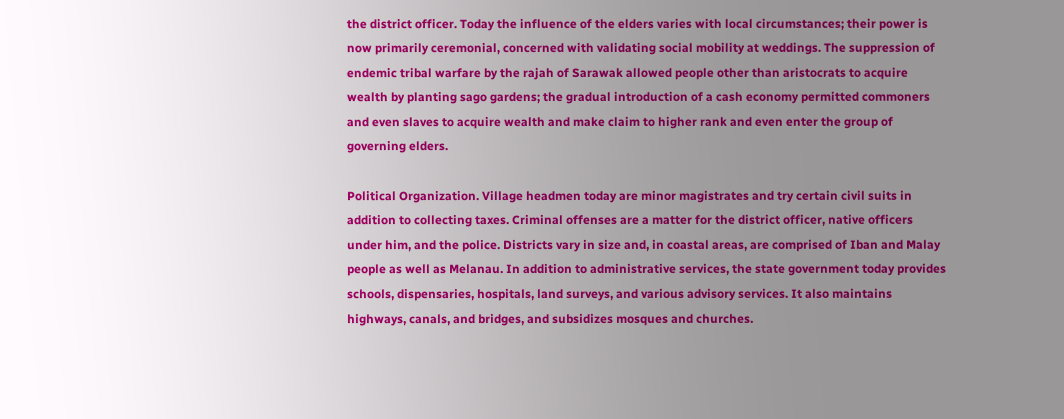the district officer. Today the influence of the elders varies with local circumstances; their power is now primarily ceremonial, concerned with validating social mobility at weddings. The suppression of endemic tribal warfare by the rajah of Sarawak allowed people other than aristocrats to acquire wealth by planting sago gardens; the gradual introduction of a cash economy permitted commoners and even slaves to acquire wealth and make claim to higher rank and even enter the group of governing elders.

Political Organization. Village headmen today are minor magistrates and try certain civil suits in addition to collecting taxes. Criminal offenses are a matter for the district officer, native officers under him, and the police. Districts vary in size and, in coastal areas, are comprised of Iban and Malay people as well as Melanau. In addition to administrative services, the state government today provides schools, dispensaries, hospitals, land surveys, and various advisory services. It also maintains highways, canals, and bridges, and subsidizes mosques and churches.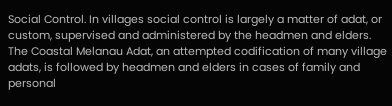Social Control. In villages social control is largely a matter of adat, or custom, supervised and administered by the headmen and elders. The Coastal Melanau Adat, an attempted codification of many village adats, is followed by headmen and elders in cases of family and personal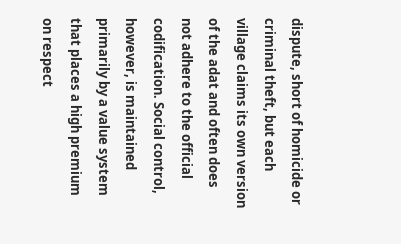dispute, short of homicide or criminal theft, but each village claims its own version of the adat and often does not adhere to the official codification. Social control, however, is maintained primarily by a value system that places a high premium on respect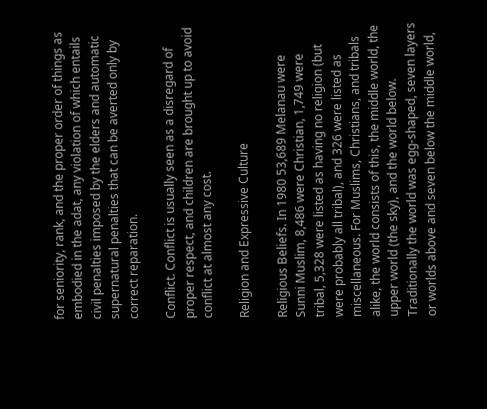for seniority, rank, and the proper order of things as embodied in the adat, any violation of which entails civil penalties imposed by the elders and automatic supernatural penalties that can be averted only by correct reparation.

Conflict. Conflict is usually seen as a disregard of proper respect, and children are brought up to avoid conflict at almost any cost.

Religion and Expressive Culture

Religious Beliefs. In 1980 53,689 Melanau were Sunni Muslim, 8,486 were Christian, 1,749 were tribal, 5,328 were listed as having no religion (but were probably all tribal), and 326 were listed as miscellaneous. For Muslims, Christians, and tribals alike, the world consists of this, the middle world, the upper world (the sky), and the world below. Traditionally the world was egg-shaped, seven layers or worlds above and seven below the middle world,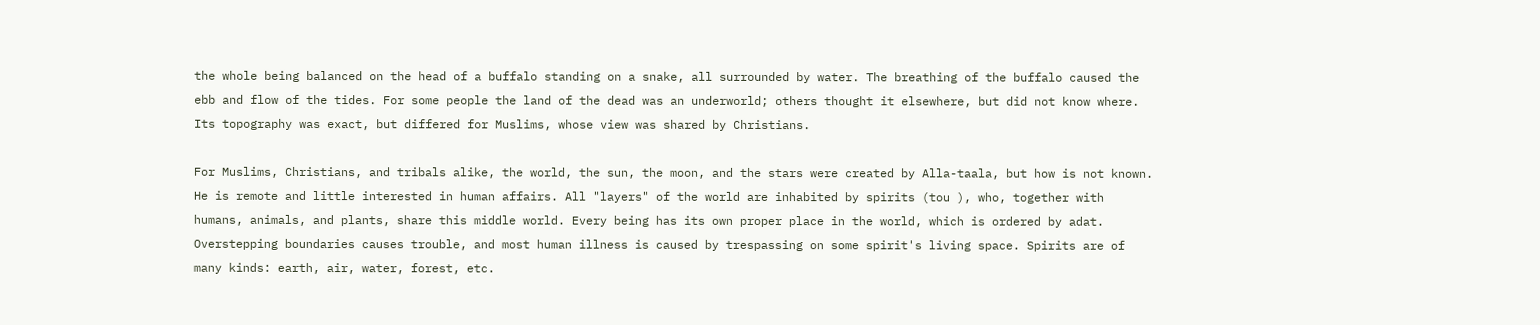the whole being balanced on the head of a buffalo standing on a snake, all surrounded by water. The breathing of the buffalo caused the ebb and flow of the tides. For some people the land of the dead was an underworld; others thought it elsewhere, but did not know where. Its topography was exact, but differed for Muslims, whose view was shared by Christians.

For Muslims, Christians, and tribals alike, the world, the sun, the moon, and the stars were created by Alla-taala, but how is not known. He is remote and little interested in human affairs. All "layers" of the world are inhabited by spirits (tou ), who, together with humans, animals, and plants, share this middle world. Every being has its own proper place in the world, which is ordered by adat. Overstepping boundaries causes trouble, and most human illness is caused by trespassing on some spirit's living space. Spirits are of many kinds: earth, air, water, forest, etc.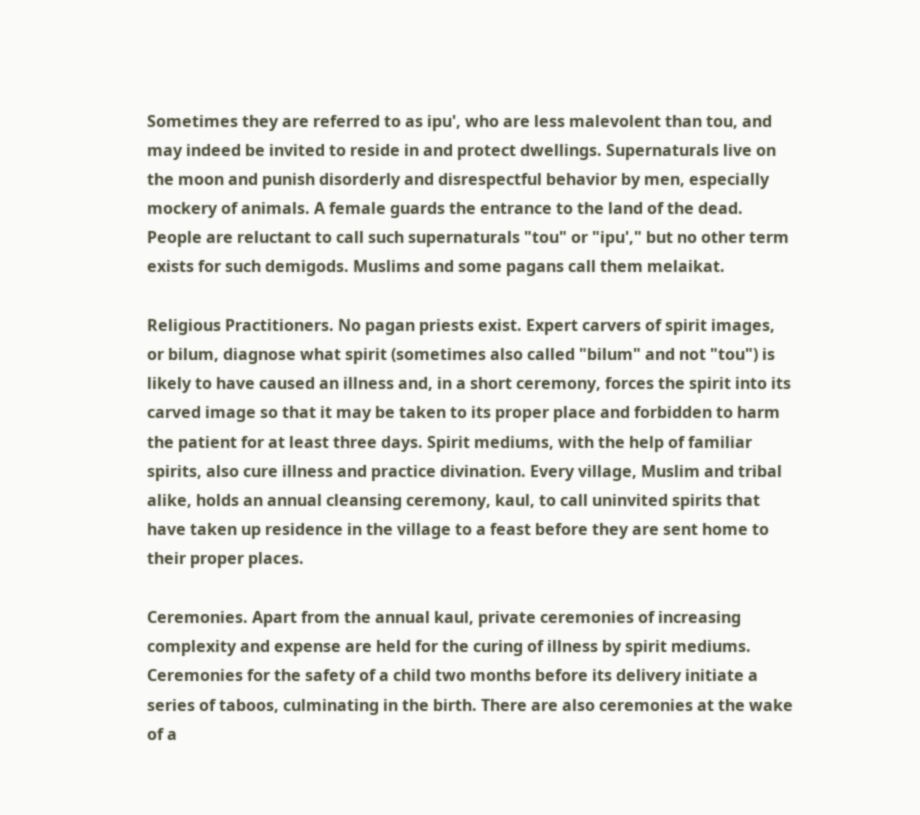Sometimes they are referred to as ipu', who are less malevolent than tou, and may indeed be invited to reside in and protect dwellings. Supernaturals live on the moon and punish disorderly and disrespectful behavior by men, especially mockery of animals. A female guards the entrance to the land of the dead. People are reluctant to call such supernaturals "tou" or "ipu'," but no other term exists for such demigods. Muslims and some pagans call them melaikat.

Religious Practitioners. No pagan priests exist. Expert carvers of spirit images, or bilum, diagnose what spirit (sometimes also called "bilum" and not "tou") is likely to have caused an illness and, in a short ceremony, forces the spirit into its carved image so that it may be taken to its proper place and forbidden to harm the patient for at least three days. Spirit mediums, with the help of familiar spirits, also cure illness and practice divination. Every village, Muslim and tribal alike, holds an annual cleansing ceremony, kaul, to call uninvited spirits that have taken up residence in the village to a feast before they are sent home to their proper places.

Ceremonies. Apart from the annual kaul, private ceremonies of increasing complexity and expense are held for the curing of illness by spirit mediums. Ceremonies for the safety of a child two months before its delivery initiate a series of taboos, culminating in the birth. There are also ceremonies at the wake of a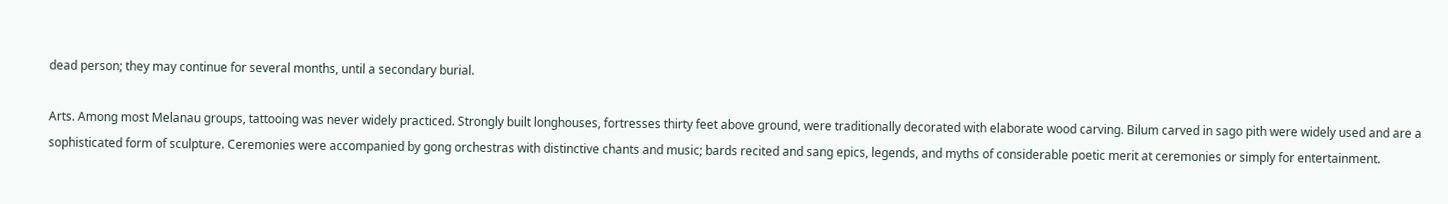dead person; they may continue for several months, until a secondary burial.

Arts. Among most Melanau groups, tattooing was never widely practiced. Strongly built longhouses, fortresses thirty feet above ground, were traditionally decorated with elaborate wood carving. Bilum carved in sago pith were widely used and are a sophisticated form of sculpture. Ceremonies were accompanied by gong orchestras with distinctive chants and music; bards recited and sang epics, legends, and myths of considerable poetic merit at ceremonies or simply for entertainment.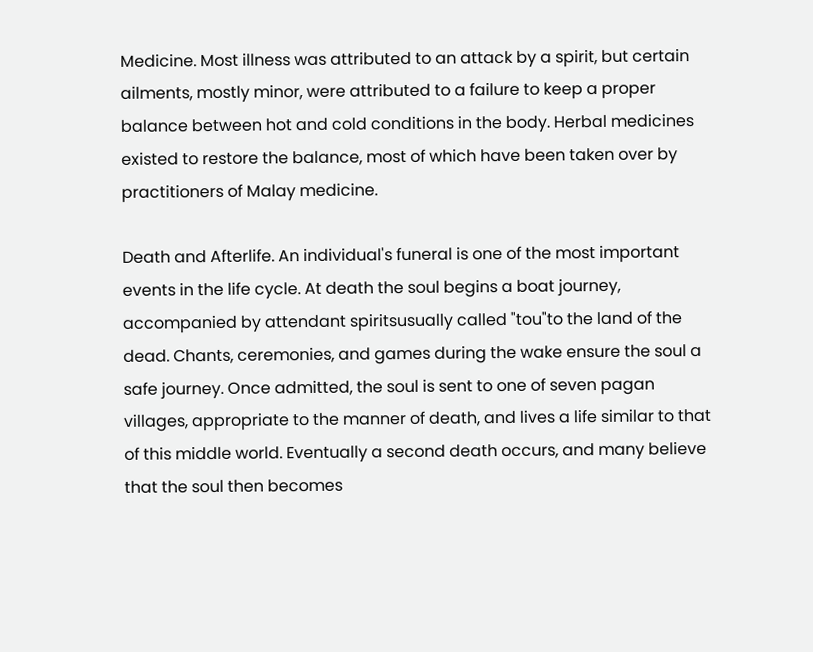Medicine. Most illness was attributed to an attack by a spirit, but certain ailments, mostly minor, were attributed to a failure to keep a proper balance between hot and cold conditions in the body. Herbal medicines existed to restore the balance, most of which have been taken over by practitioners of Malay medicine.

Death and Afterlife. An individual's funeral is one of the most important events in the life cycle. At death the soul begins a boat journey, accompanied by attendant spiritsusually called "tou"to the land of the dead. Chants, ceremonies, and games during the wake ensure the soul a safe journey. Once admitted, the soul is sent to one of seven pagan villages, appropriate to the manner of death, and lives a life similar to that of this middle world. Eventually a second death occurs, and many believe that the soul then becomes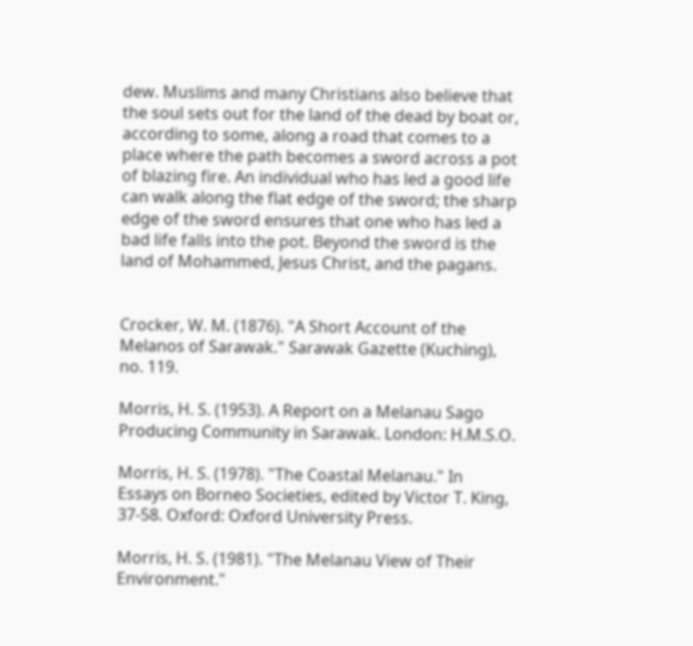dew. Muslims and many Christians also believe that the soul sets out for the land of the dead by boat or, according to some, along a road that comes to a place where the path becomes a sword across a pot of blazing fire. An individual who has led a good life can walk along the flat edge of the sword; the sharp edge of the sword ensures that one who has led a bad life falls into the pot. Beyond the sword is the land of Mohammed, Jesus Christ, and the pagans.


Crocker, W. M. (1876). "A Short Account of the Melanos of Sarawak." Sarawak Gazette (Kuching), no. 119.

Morris, H. S. (1953). A Report on a Melanau Sago Producing Community in Sarawak. London: H.M.S.O.

Morris, H. S. (1978). "The Coastal Melanau." In Essays on Borneo Societies, edited by Victor T. King, 37-58. Oxford: Oxford University Press.

Morris, H. S. (1981). "The Melanau View of Their Environment."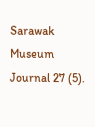Sarawak Museum Journal 27 (5).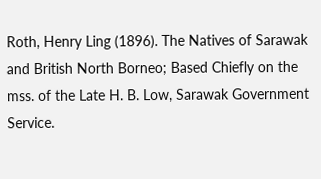Roth, Henry Ling (1896). The Natives of Sarawak and British North Borneo; Based Chiefly on the mss. of the Late H. B. Low, Sarawak Government Service.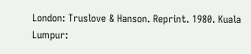London: Truslove & Hanson. Reprint. 1980. Kuala Lumpur: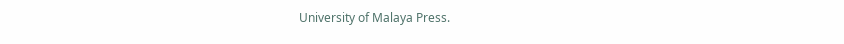University of Malaya Press.